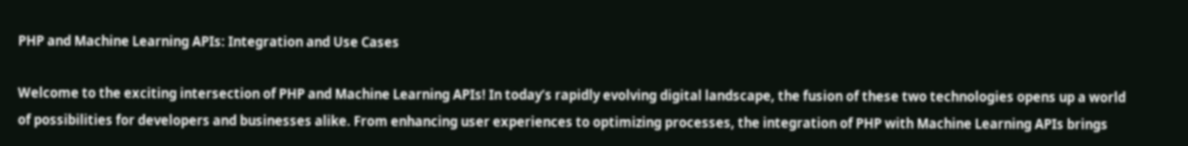PHP and Machine Learning APIs: Integration and Use Cases

Welcome to the exciting intersection of PHP and Machine Learning APIs! In today’s rapidly evolving digital landscape, the fusion of these two technologies opens up a world of possibilities for developers and businesses alike. From enhancing user experiences to optimizing processes, the integration of PHP with Machine Learning APIs brings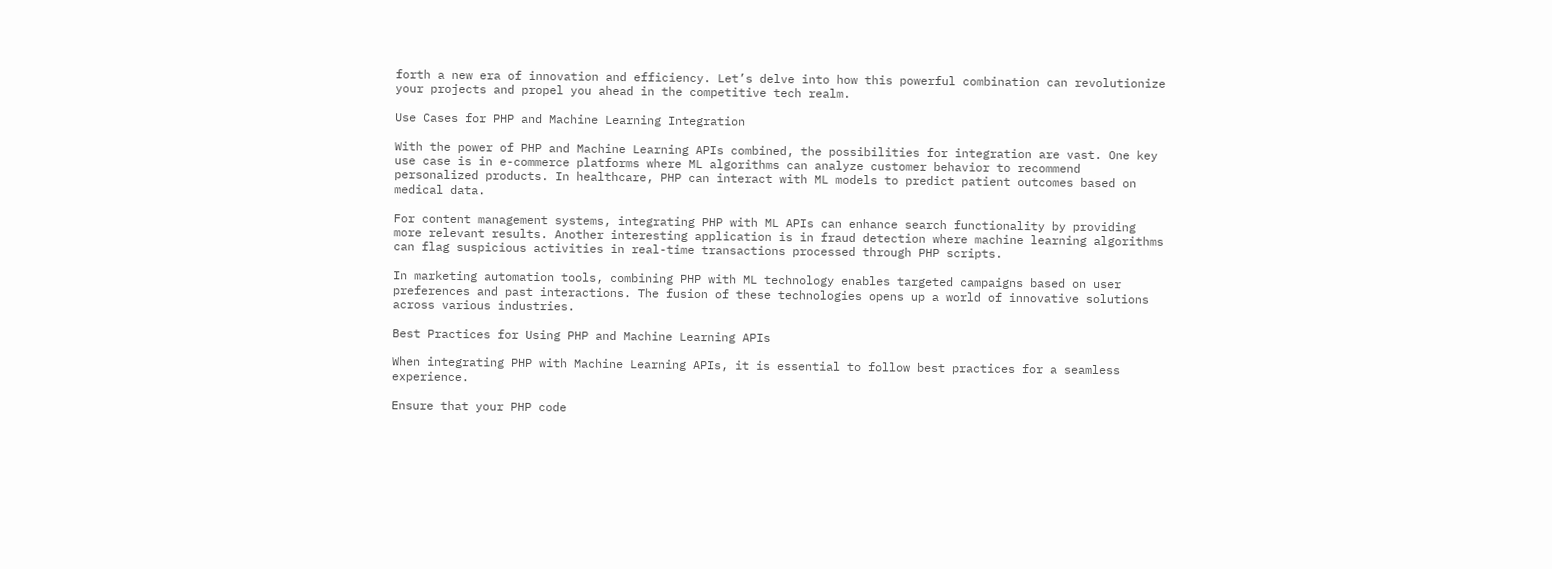forth a new era of innovation and efficiency. Let’s delve into how this powerful combination can revolutionize your projects and propel you ahead in the competitive tech realm.

Use Cases for PHP and Machine Learning Integration

With the power of PHP and Machine Learning APIs combined, the possibilities for integration are vast. One key use case is in e-commerce platforms where ML algorithms can analyze customer behavior to recommend personalized products. In healthcare, PHP can interact with ML models to predict patient outcomes based on medical data.

For content management systems, integrating PHP with ML APIs can enhance search functionality by providing more relevant results. Another interesting application is in fraud detection where machine learning algorithms can flag suspicious activities in real-time transactions processed through PHP scripts.

In marketing automation tools, combining PHP with ML technology enables targeted campaigns based on user preferences and past interactions. The fusion of these technologies opens up a world of innovative solutions across various industries.

Best Practices for Using PHP and Machine Learning APIs

When integrating PHP with Machine Learning APIs, it is essential to follow best practices for a seamless experience.

Ensure that your PHP code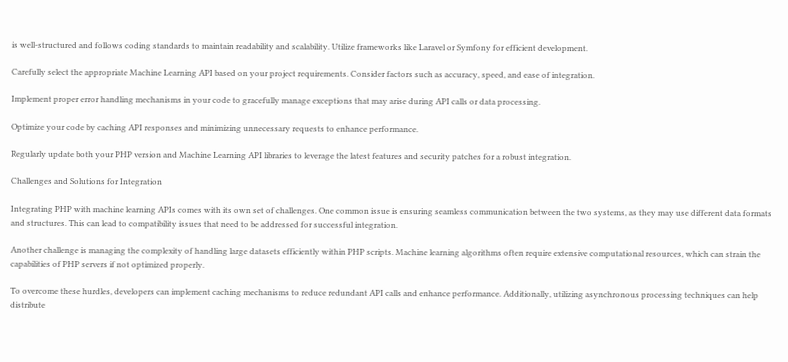is well-structured and follows coding standards to maintain readability and scalability. Utilize frameworks like Laravel or Symfony for efficient development.

Carefully select the appropriate Machine Learning API based on your project requirements. Consider factors such as accuracy, speed, and ease of integration.

Implement proper error handling mechanisms in your code to gracefully manage exceptions that may arise during API calls or data processing.

Optimize your code by caching API responses and minimizing unnecessary requests to enhance performance.

Regularly update both your PHP version and Machine Learning API libraries to leverage the latest features and security patches for a robust integration.

Challenges and Solutions for Integration

Integrating PHP with machine learning APIs comes with its own set of challenges. One common issue is ensuring seamless communication between the two systems, as they may use different data formats and structures. This can lead to compatibility issues that need to be addressed for successful integration.

Another challenge is managing the complexity of handling large datasets efficiently within PHP scripts. Machine learning algorithms often require extensive computational resources, which can strain the capabilities of PHP servers if not optimized properly.

To overcome these hurdles, developers can implement caching mechanisms to reduce redundant API calls and enhance performance. Additionally, utilizing asynchronous processing techniques can help distribute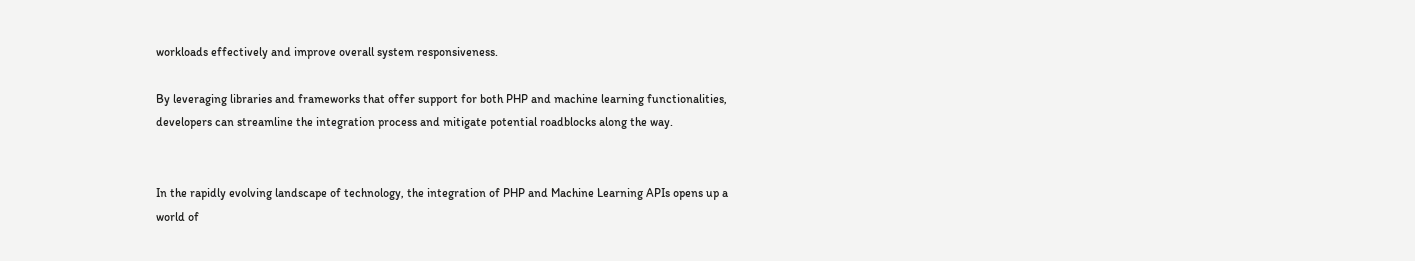workloads effectively and improve overall system responsiveness.

By leveraging libraries and frameworks that offer support for both PHP and machine learning functionalities, developers can streamline the integration process and mitigate potential roadblocks along the way.


In the rapidly evolving landscape of technology, the integration of PHP and Machine Learning APIs opens up a world of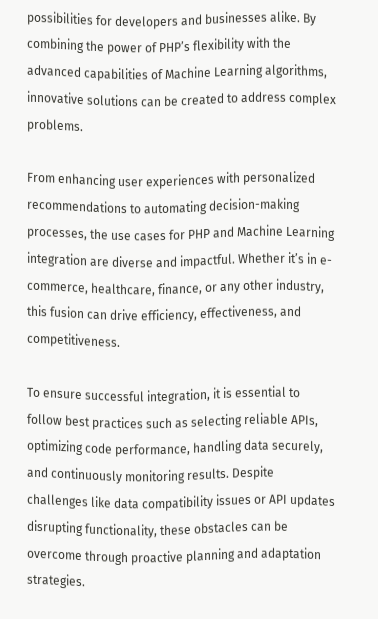possibilities for developers and businesses alike. By combining the power of PHP’s flexibility with the advanced capabilities of Machine Learning algorithms, innovative solutions can be created to address complex problems.

From enhancing user experiences with personalized recommendations to automating decision-making processes, the use cases for PHP and Machine Learning integration are diverse and impactful. Whether it’s in e-commerce, healthcare, finance, or any other industry, this fusion can drive efficiency, effectiveness, and competitiveness.

To ensure successful integration, it is essential to follow best practices such as selecting reliable APIs, optimizing code performance, handling data securely, and continuously monitoring results. Despite challenges like data compatibility issues or API updates disrupting functionality, these obstacles can be overcome through proactive planning and adaptation strategies.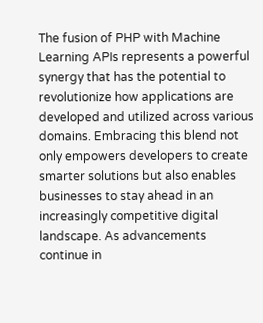The fusion of PHP with Machine Learning APIs represents a powerful synergy that has the potential to revolutionize how applications are developed and utilized across various domains. Embracing this blend not only empowers developers to create smarter solutions but also enables businesses to stay ahead in an increasingly competitive digital landscape. As advancements continue in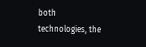both technologies, the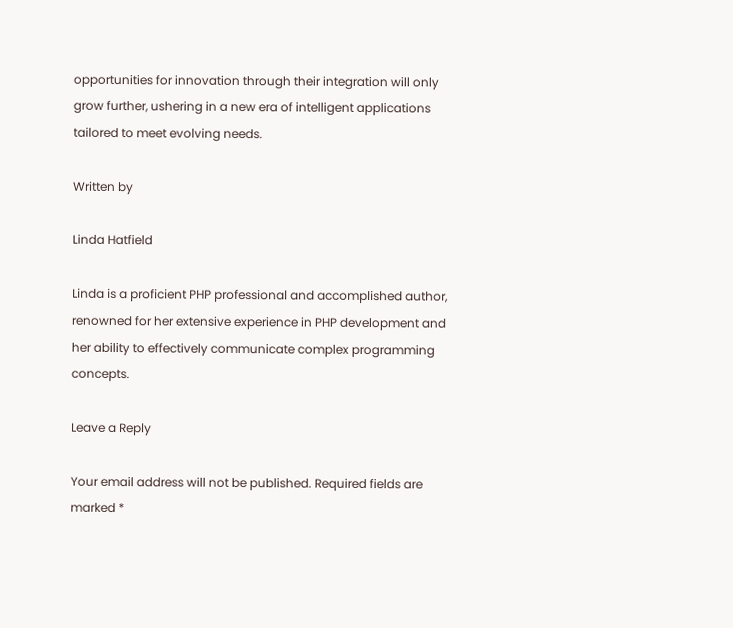opportunities for innovation through their integration will only grow further, ushering in a new era of intelligent applications tailored to meet evolving needs.

Written by

Linda Hatfield

Linda is a proficient PHP professional and accomplished author, renowned for her extensive experience in PHP development and her ability to effectively communicate complex programming concepts.

Leave a Reply

Your email address will not be published. Required fields are marked *